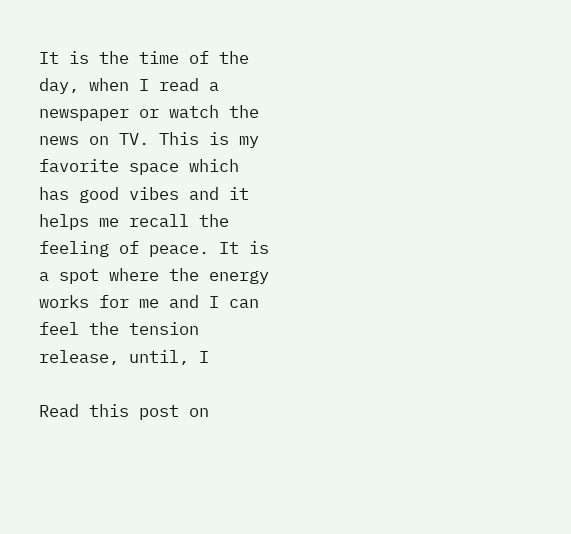It is the time of the day, when I read a newspaper or watch the news on TV. This is my favorite space which has good vibes and it helps me recall the feeling of peace. It is a spot where the energy works for me and I can feel the tension release, until, I

Read this post on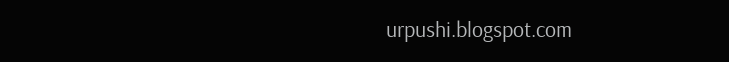urpushi.blogspot.com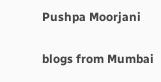Pushpa Moorjani

blogs from Mumbai